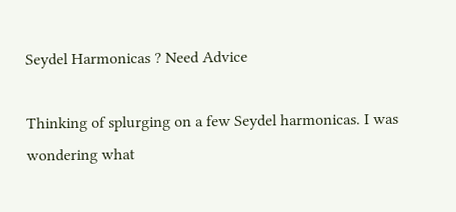Seydel Harmonicas ? Need Advice

Thinking of splurging on a few Seydel harmonicas. I was wondering what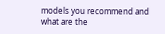models you recommend and what are the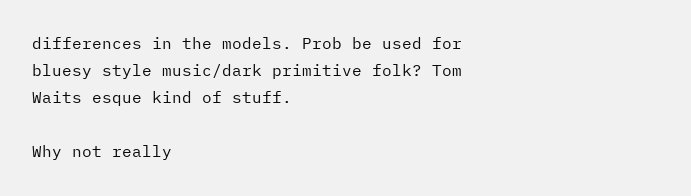differences in the models. Prob be used for bluesy style music/dark primitive folk? Tom Waits esque kind of stuff.

Why not really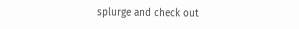splurge and check out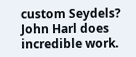custom Seydels? John Harl does incredible work.